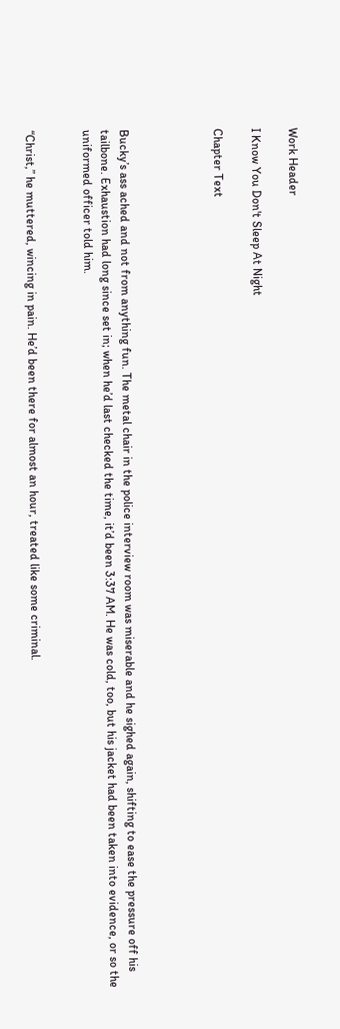Work Header

I Know You Don't Sleep At Night

Chapter Text




Bucky’s ass ached and not from anything fun. The metal chair in the police interview room was miserable and he sighed again, shifting to ease the pressure off his tailbone. Exhaustion had long since set in; when he’d last checked the time, it’d been 3:37 AM. He was cold, too, but his jacket had been taken into evidence, or so the uniformed officer told him.


“Christ,” he muttered, wincing in pain. He’d been there for almost an hour, treated like some criminal.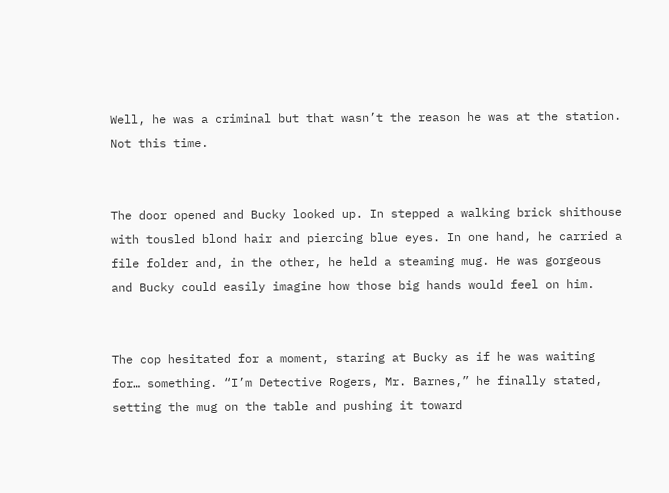Well, he was a criminal but that wasn’t the reason he was at the station. Not this time.


The door opened and Bucky looked up. In stepped a walking brick shithouse with tousled blond hair and piercing blue eyes. In one hand, he carried a file folder and, in the other, he held a steaming mug. He was gorgeous and Bucky could easily imagine how those big hands would feel on him.


The cop hesitated for a moment, staring at Bucky as if he was waiting for… something. “I’m Detective Rogers, Mr. Barnes,” he finally stated, setting the mug on the table and pushing it toward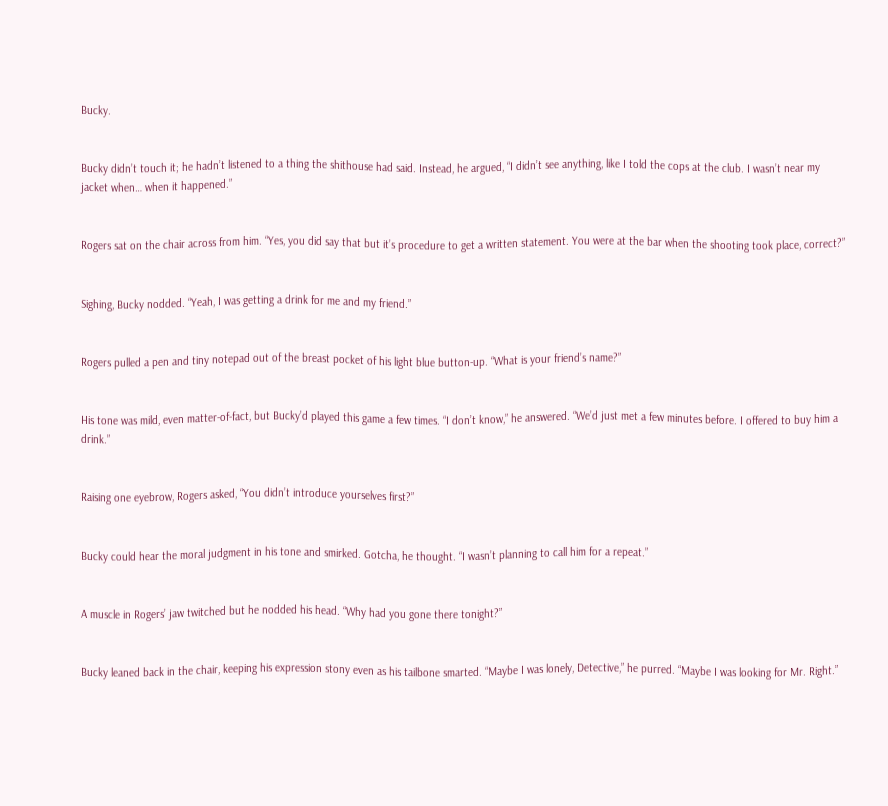Bucky.


Bucky didn’t touch it; he hadn’t listened to a thing the shithouse had said. Instead, he argued, “I didn’t see anything, like I told the cops at the club. I wasn’t near my jacket when… when it happened.”


Rogers sat on the chair across from him. “Yes, you did say that but it’s procedure to get a written statement. You were at the bar when the shooting took place, correct?”


Sighing, Bucky nodded. “Yeah, I was getting a drink for me and my friend.”


Rogers pulled a pen and tiny notepad out of the breast pocket of his light blue button-up. “What is your friend’s name?”


His tone was mild, even matter-of-fact, but Bucky’d played this game a few times. “I don’t know,” he answered. “We’d just met a few minutes before. I offered to buy him a drink.”


Raising one eyebrow, Rogers asked, “You didn’t introduce yourselves first?”


Bucky could hear the moral judgment in his tone and smirked. Gotcha, he thought. “I wasn’t planning to call him for a repeat.”


A muscle in Rogers’ jaw twitched but he nodded his head. “Why had you gone there tonight?”


Bucky leaned back in the chair, keeping his expression stony even as his tailbone smarted. “Maybe I was lonely, Detective,” he purred. “Maybe I was looking for Mr. Right.”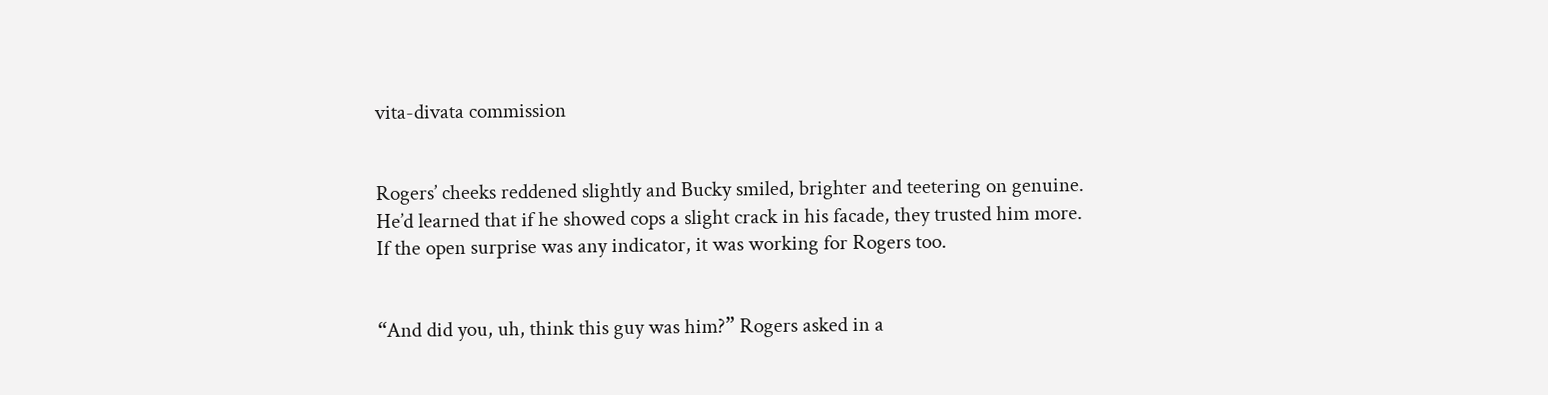vita-divata commission


Rogers’ cheeks reddened slightly and Bucky smiled, brighter and teetering on genuine. He’d learned that if he showed cops a slight crack in his facade, they trusted him more. If the open surprise was any indicator, it was working for Rogers too.


“And did you, uh, think this guy was him?” Rogers asked in a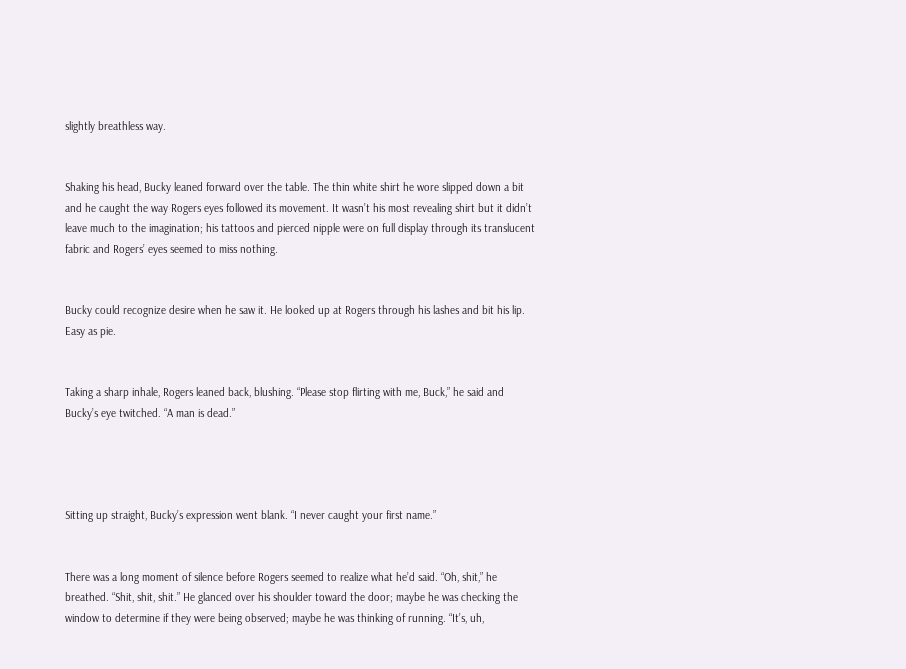slightly breathless way.


Shaking his head, Bucky leaned forward over the table. The thin white shirt he wore slipped down a bit and he caught the way Rogers eyes followed its movement. It wasn’t his most revealing shirt but it didn’t leave much to the imagination; his tattoos and pierced nipple were on full display through its translucent fabric and Rogers’ eyes seemed to miss nothing.


Bucky could recognize desire when he saw it. He looked up at Rogers through his lashes and bit his lip. Easy as pie.


Taking a sharp inhale, Rogers leaned back, blushing. “Please stop flirting with me, Buck,” he said and Bucky’s eye twitched. “A man is dead.”




Sitting up straight, Bucky’s expression went blank. “I never caught your first name.”


There was a long moment of silence before Rogers seemed to realize what he’d said. “Oh, shit,” he breathed. “Shit, shit, shit.” He glanced over his shoulder toward the door; maybe he was checking the window to determine if they were being observed; maybe he was thinking of running. “It’s, uh,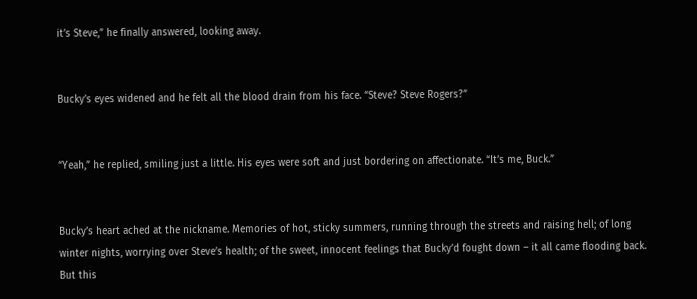it’s Steve,” he finally answered, looking away.


Bucky’s eyes widened and he felt all the blood drain from his face. “Steve? Steve Rogers?”


“Yeah,” he replied, smiling just a little. His eyes were soft and just bordering on affectionate. “It’s me, Buck.”


Bucky’s heart ached at the nickname. Memories of hot, sticky summers, running through the streets and raising hell; of long winter nights, worrying over Steve’s health; of the sweet, innocent feelings that Bucky’d fought down – it all came flooding back. But this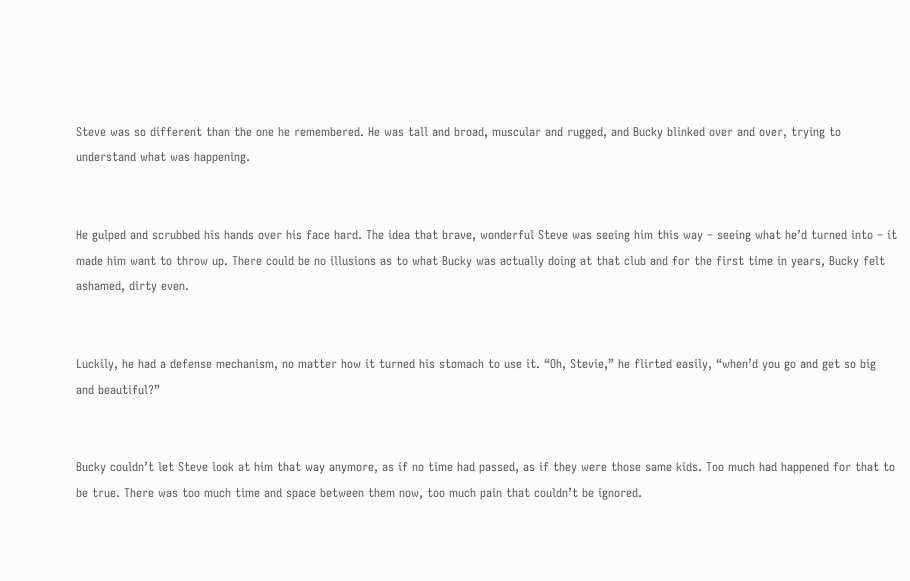Steve was so different than the one he remembered. He was tall and broad, muscular and rugged, and Bucky blinked over and over, trying to understand what was happening.


He gulped and scrubbed his hands over his face hard. The idea that brave, wonderful Steve was seeing him this way – seeing what he’d turned into – it made him want to throw up. There could be no illusions as to what Bucky was actually doing at that club and for the first time in years, Bucky felt ashamed, dirty even.


Luckily, he had a defense mechanism, no matter how it turned his stomach to use it. “Oh, Stevie,” he flirted easily, “when’d you go and get so big and beautiful?”


Bucky couldn’t let Steve look at him that way anymore, as if no time had passed, as if they were those same kids. Too much had happened for that to be true. There was too much time and space between them now, too much pain that couldn’t be ignored.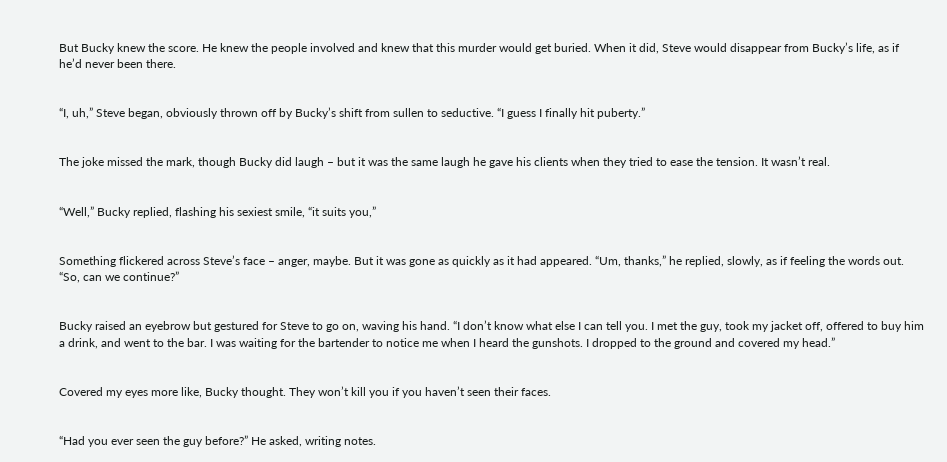But Bucky knew the score. He knew the people involved and knew that this murder would get buried. When it did, Steve would disappear from Bucky’s life, as if he’d never been there.


“I, uh,” Steve began, obviously thrown off by Bucky’s shift from sullen to seductive. “I guess I finally hit puberty.”


The joke missed the mark, though Bucky did laugh – but it was the same laugh he gave his clients when they tried to ease the tension. It wasn’t real.


“Well,” Bucky replied, flashing his sexiest smile, “it suits you,”


Something flickered across Steve’s face – anger, maybe. But it was gone as quickly as it had appeared. “Um, thanks,” he replied, slowly, as if feeling the words out. “So, can we continue?”


Bucky raised an eyebrow but gestured for Steve to go on, waving his hand. “I don’t know what else I can tell you. I met the guy, took my jacket off, offered to buy him a drink, and went to the bar. I was waiting for the bartender to notice me when I heard the gunshots. I dropped to the ground and covered my head.”


Covered my eyes more like, Bucky thought. They won’t kill you if you haven’t seen their faces.


“Had you ever seen the guy before?” He asked, writing notes.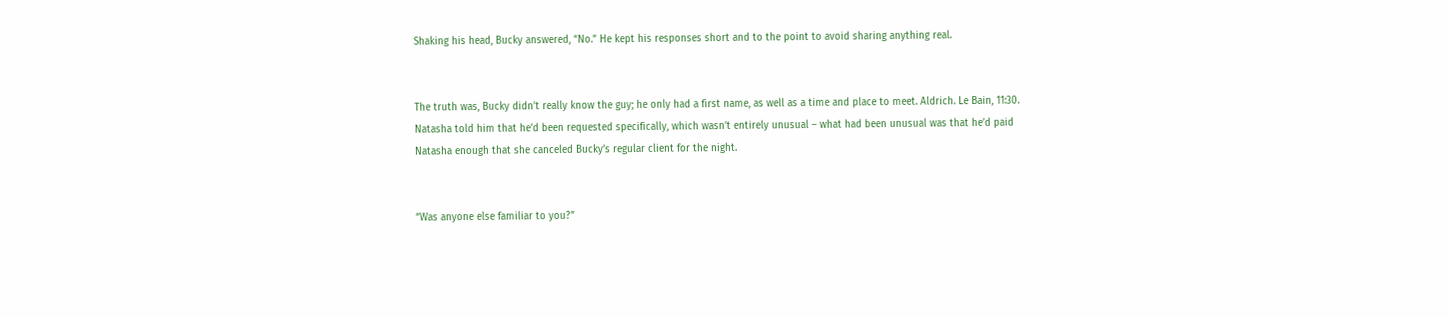Shaking his head, Bucky answered, “No.” He kept his responses short and to the point to avoid sharing anything real.


The truth was, Bucky didn’t really know the guy; he only had a first name, as well as a time and place to meet. Aldrich. Le Bain, 11:30. Natasha told him that he’d been requested specifically, which wasn’t entirely unusual – what had been unusual was that he’d paid Natasha enough that she canceled Bucky’s regular client for the night.


“Was anyone else familiar to you?”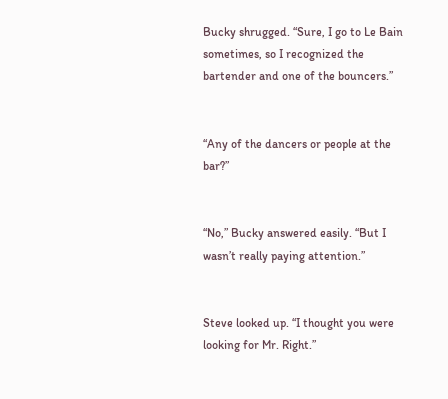Bucky shrugged. “Sure, I go to Le Bain sometimes, so I recognized the bartender and one of the bouncers.”


“Any of the dancers or people at the bar?”


“No,” Bucky answered easily. “But I wasn’t really paying attention.”


Steve looked up. “I thought you were looking for Mr. Right.”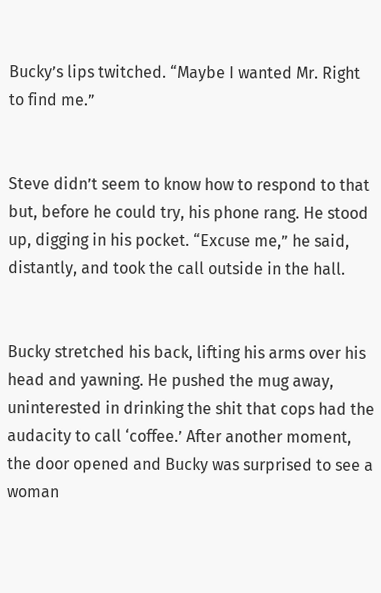Bucky’s lips twitched. “Maybe I wanted Mr. Right to find me.”


Steve didn’t seem to know how to respond to that but, before he could try, his phone rang. He stood up, digging in his pocket. “Excuse me,” he said, distantly, and took the call outside in the hall.


Bucky stretched his back, lifting his arms over his head and yawning. He pushed the mug away, uninterested in drinking the shit that cops had the audacity to call ‘coffee.’ After another moment, the door opened and Bucky was surprised to see a woman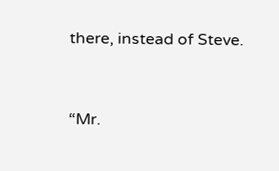there, instead of Steve.


“Mr.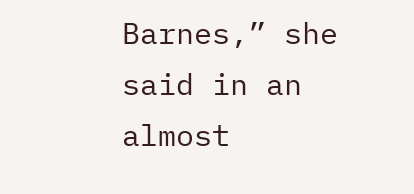Barnes,” she said in an almost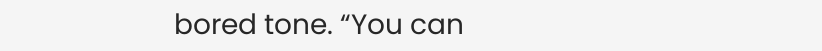bored tone. “You can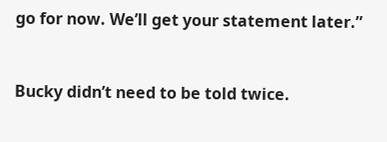go for now. We’ll get your statement later.”


Bucky didn’t need to be told twice.